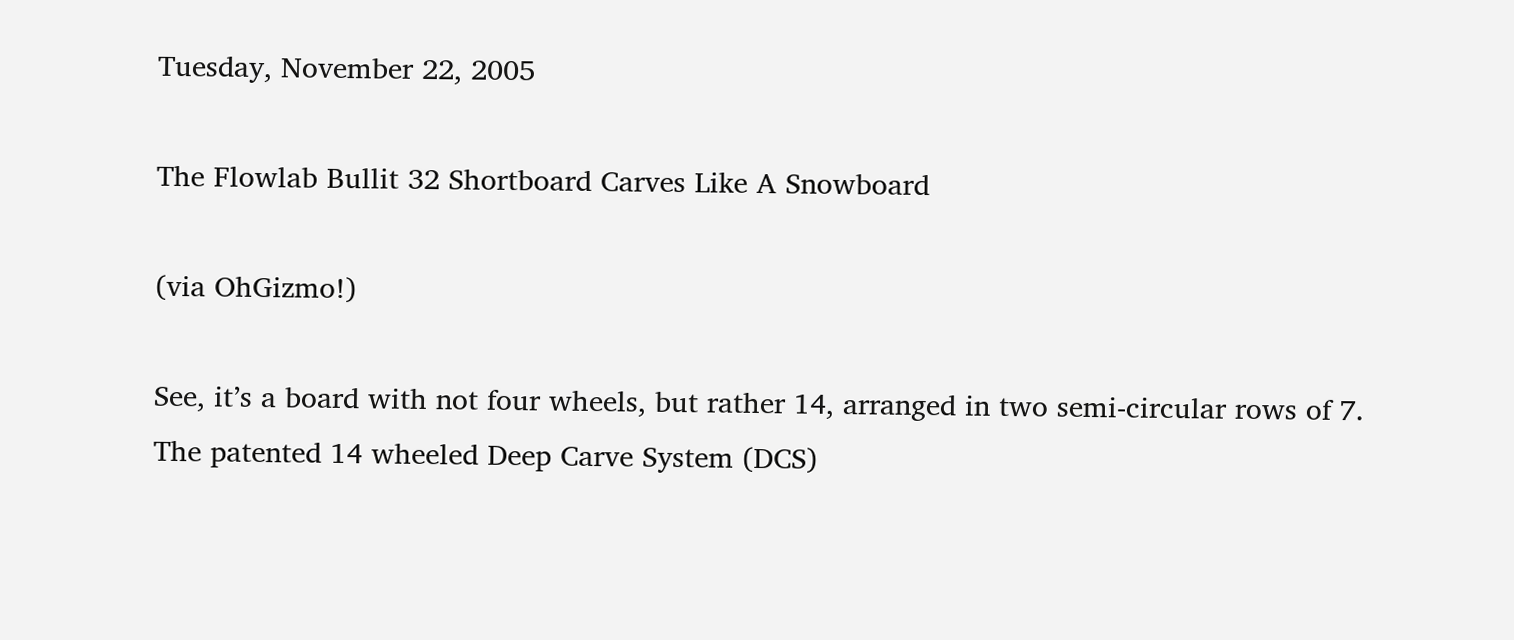Tuesday, November 22, 2005

The Flowlab Bullit 32 Shortboard Carves Like A Snowboard

(via OhGizmo!)

See, it’s a board with not four wheels, but rather 14, arranged in two semi-circular rows of 7.
The patented 14 wheeled Deep Carve System (DCS)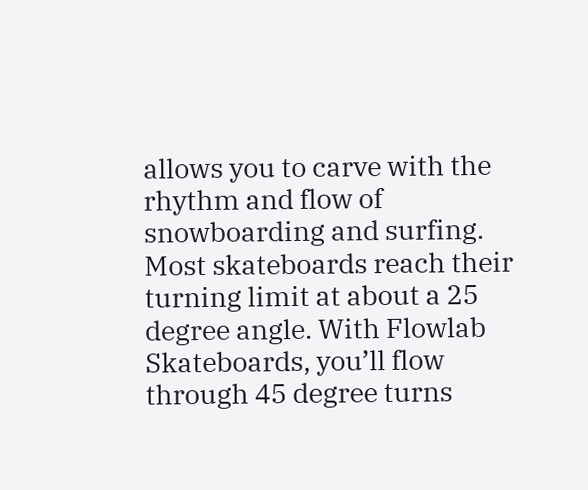allows you to carve with the rhythm and flow of snowboarding and surfing. Most skateboards reach their turning limit at about a 25 degree angle. With Flowlab Skateboards, you’ll flow through 45 degree turns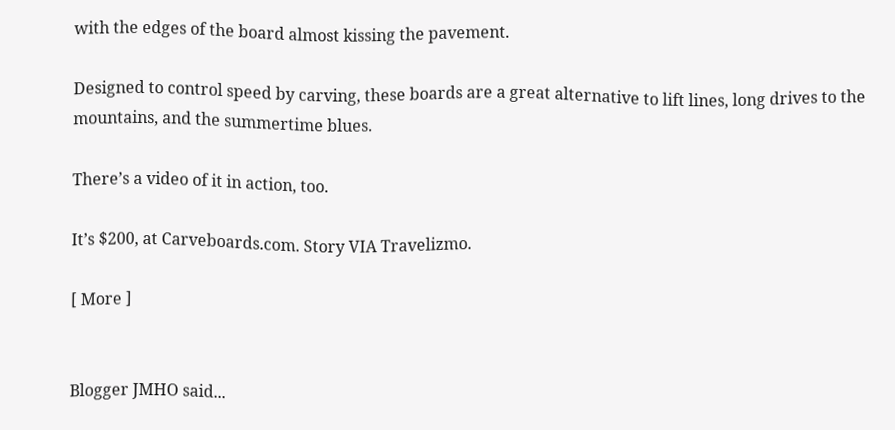with the edges of the board almost kissing the pavement.

Designed to control speed by carving, these boards are a great alternative to lift lines, long drives to the mountains, and the summertime blues.

There’s a video of it in action, too.

It’s $200, at Carveboards.com. Story VIA Travelizmo.

[ More ]


Blogger JMHO said...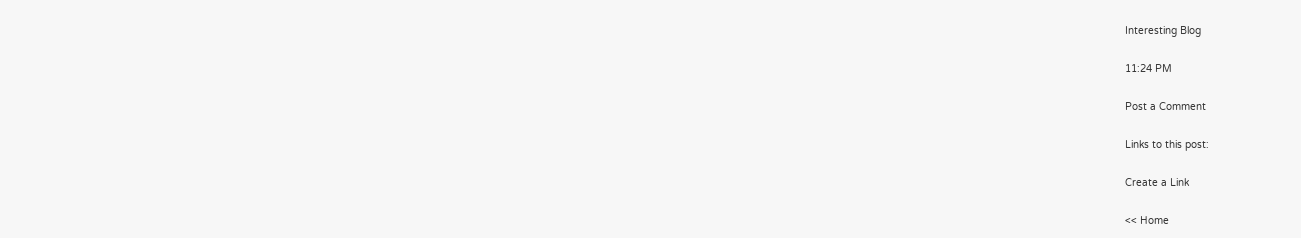Interesting Blog

11:24 PM

Post a Comment

Links to this post:

Create a Link

<< Home